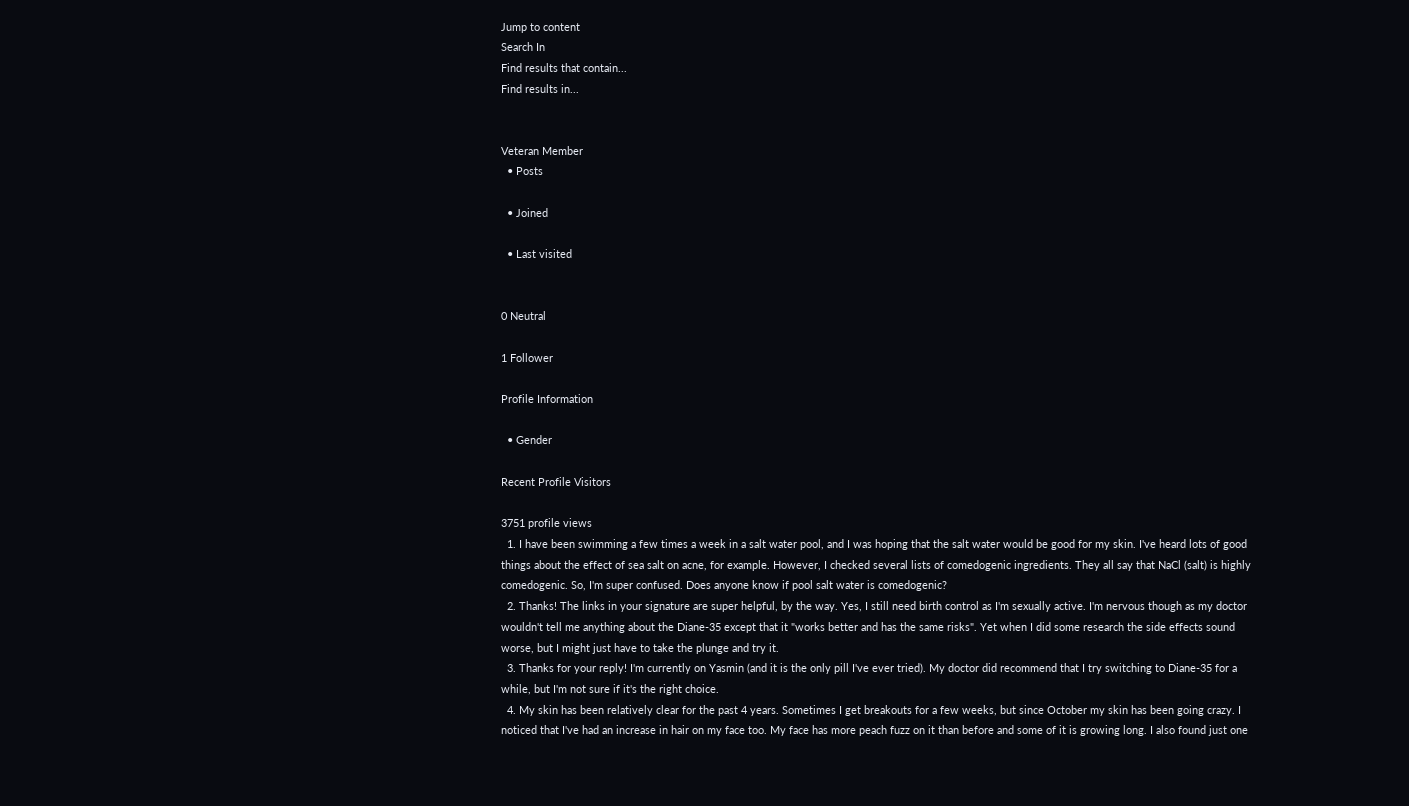Jump to content
Search In
Find results that contain...
Find results in...


Veteran Member
  • Posts

  • Joined

  • Last visited


0 Neutral

1 Follower

Profile Information

  • Gender

Recent Profile Visitors

3751 profile views
  1. I have been swimming a few times a week in a salt water pool, and I was hoping that the salt water would be good for my skin. I've heard lots of good things about the effect of sea salt on acne, for example. However, I checked several lists of comedogenic ingredients. They all say that NaCl (salt) is highly comedogenic. So, I'm super confused. Does anyone know if pool salt water is comedogenic?
  2. Thanks! The links in your signature are super helpful, by the way. Yes, I still need birth control as I'm sexually active. I'm nervous though as my doctor wouldn't tell me anything about the Diane-35 except that it "works better and has the same risks". Yet when I did some research the side effects sound worse, but I might just have to take the plunge and try it.
  3. Thanks for your reply! I'm currently on Yasmin (and it is the only pill I've ever tried). My doctor did recommend that I try switching to Diane-35 for a while, but I'm not sure if it's the right choice.
  4. My skin has been relatively clear for the past 4 years. Sometimes I get breakouts for a few weeks, but since October my skin has been going crazy. I noticed that I've had an increase in hair on my face too. My face has more peach fuzz on it than before and some of it is growing long. I also found just one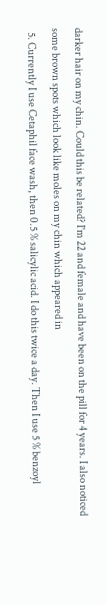darker hair on my chin. Could this be related? I'm 22 and female and have been on the pill for 4 years. I also noticed some brown spots which look like moles on my chin which appeared in
  5. Currently I use Cetaphil face wash, then 0.5 % salicylic acid. I do this twice a day. Then I use 5 % benzoyl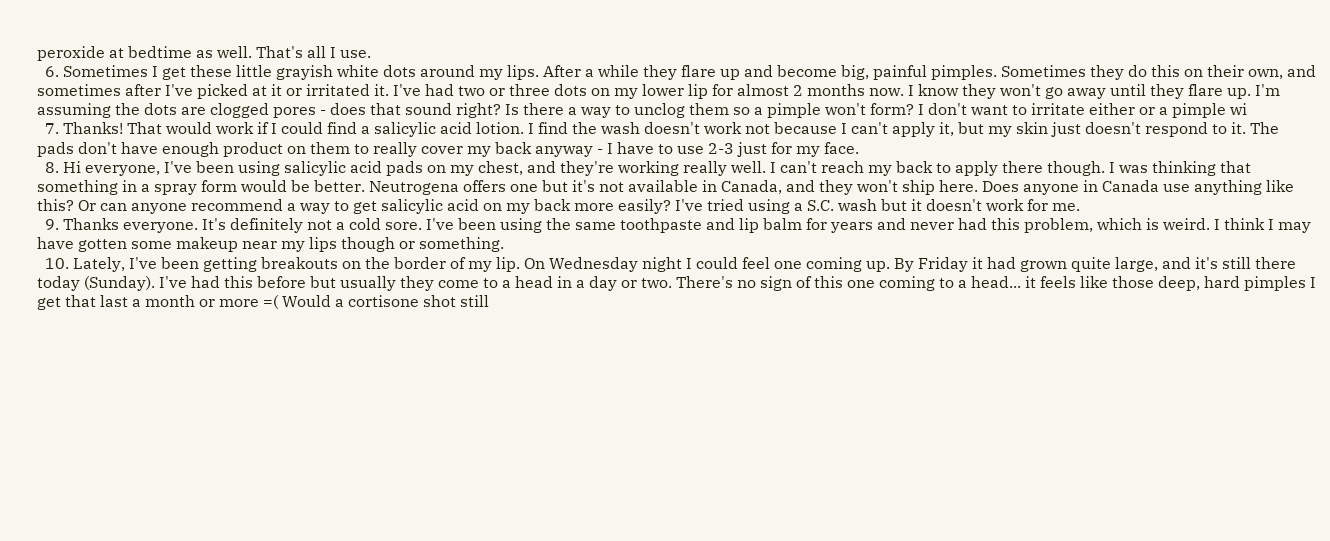peroxide at bedtime as well. That's all I use.
  6. Sometimes I get these little grayish white dots around my lips. After a while they flare up and become big, painful pimples. Sometimes they do this on their own, and sometimes after I've picked at it or irritated it. I've had two or three dots on my lower lip for almost 2 months now. I know they won't go away until they flare up. I'm assuming the dots are clogged pores - does that sound right? Is there a way to unclog them so a pimple won't form? I don't want to irritate either or a pimple wi
  7. Thanks! That would work if I could find a salicylic acid lotion. I find the wash doesn't work not because I can't apply it, but my skin just doesn't respond to it. The pads don't have enough product on them to really cover my back anyway - I have to use 2-3 just for my face.
  8. Hi everyone, I've been using salicylic acid pads on my chest, and they're working really well. I can't reach my back to apply there though. I was thinking that something in a spray form would be better. Neutrogena offers one but it's not available in Canada, and they won't ship here. Does anyone in Canada use anything like this? Or can anyone recommend a way to get salicylic acid on my back more easily? I've tried using a S.C. wash but it doesn't work for me.
  9. Thanks everyone. It's definitely not a cold sore. I've been using the same toothpaste and lip balm for years and never had this problem, which is weird. I think I may have gotten some makeup near my lips though or something.
  10. Lately, I've been getting breakouts on the border of my lip. On Wednesday night I could feel one coming up. By Friday it had grown quite large, and it's still there today (Sunday). I've had this before but usually they come to a head in a day or two. There's no sign of this one coming to a head... it feels like those deep, hard pimples I get that last a month or more =( Would a cortisone shot still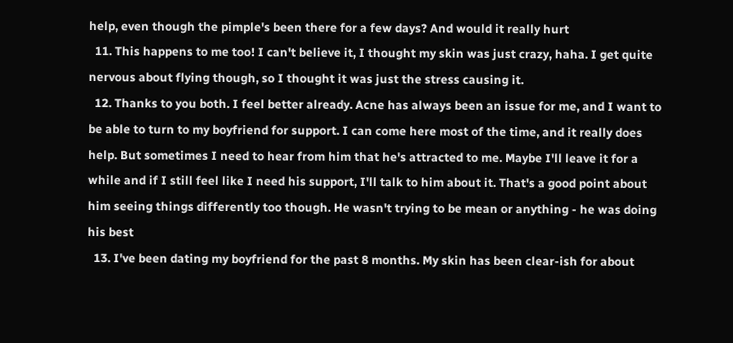help, even though the pimple's been there for a few days? And would it really hurt
  11. This happens to me too! I can't believe it, I thought my skin was just crazy, haha. I get quite nervous about flying though, so I thought it was just the stress causing it.
  12. Thanks to you both. I feel better already. Acne has always been an issue for me, and I want to be able to turn to my boyfriend for support. I can come here most of the time, and it really does help. But sometimes I need to hear from him that he's attracted to me. Maybe I'll leave it for a while and if I still feel like I need his support, I'll talk to him about it. That's a good point about him seeing things differently too though. He wasn't trying to be mean or anything - he was doing his best
  13. I've been dating my boyfriend for the past 8 months. My skin has been clear-ish for about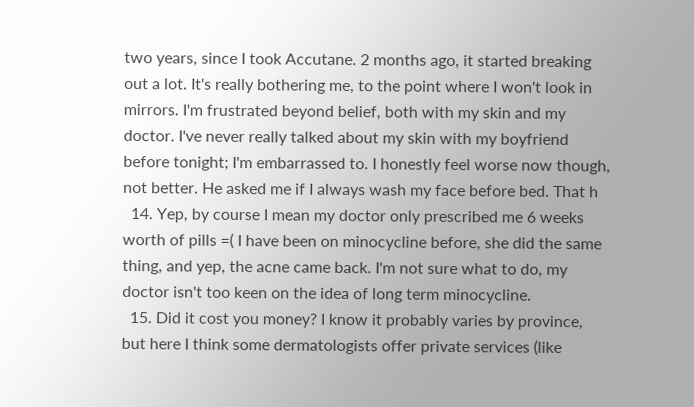two years, since I took Accutane. 2 months ago, it started breaking out a lot. It's really bothering me, to the point where I won't look in mirrors. I'm frustrated beyond belief, both with my skin and my doctor. I've never really talked about my skin with my boyfriend before tonight; I'm embarrassed to. I honestly feel worse now though, not better. He asked me if I always wash my face before bed. That h
  14. Yep, by course I mean my doctor only prescribed me 6 weeks worth of pills =( I have been on minocycline before, she did the same thing, and yep, the acne came back. I'm not sure what to do, my doctor isn't too keen on the idea of long term minocycline.
  15. Did it cost you money? I know it probably varies by province, but here I think some dermatologists offer private services (like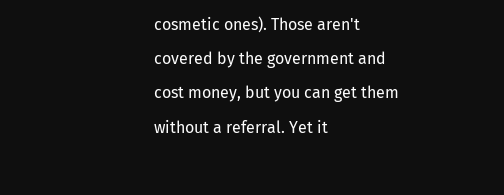cosmetic ones). Those aren't covered by the government and cost money, but you can get them without a referral. Yet it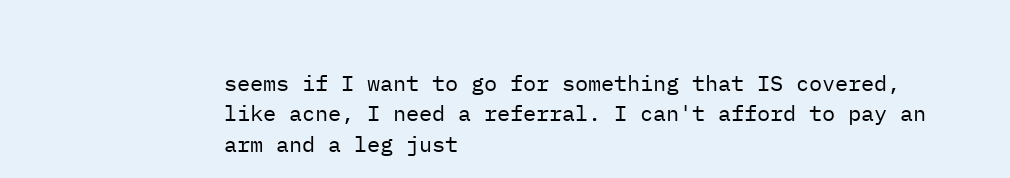seems if I want to go for something that IS covered, like acne, I need a referral. I can't afford to pay an arm and a leg just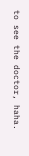to see the doctor, haha.